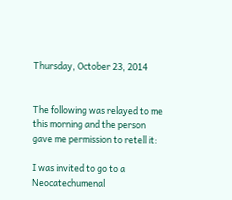Thursday, October 23, 2014


The following was relayed to me this morning and the person gave me permission to retell it:

I was invited to go to a Neocatechumenal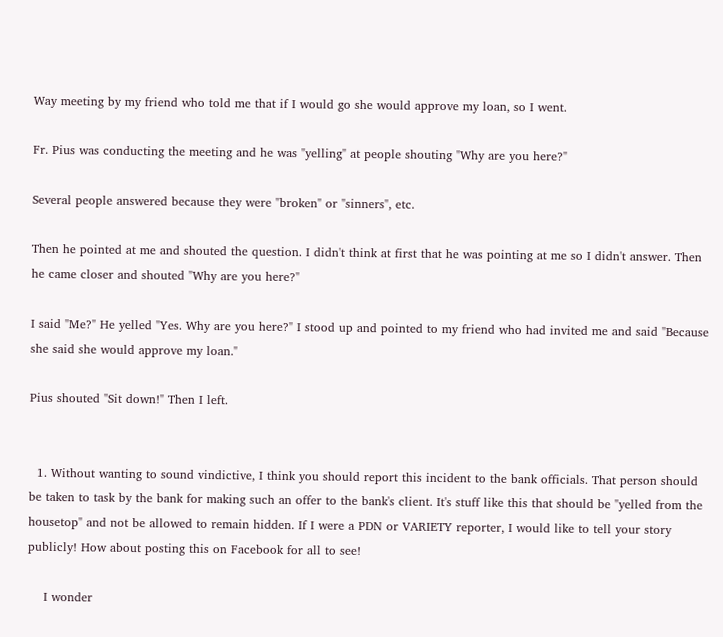Way meeting by my friend who told me that if I would go she would approve my loan, so I went.

Fr. Pius was conducting the meeting and he was "yelling" at people shouting "Why are you here?"

Several people answered because they were "broken" or "sinners", etc.

Then he pointed at me and shouted the question. I didn't think at first that he was pointing at me so I didn't answer. Then he came closer and shouted "Why are you here?"

I said "Me?" He yelled "Yes. Why are you here?" I stood up and pointed to my friend who had invited me and said "Because she said she would approve my loan."

Pius shouted "Sit down!" Then I left.


  1. Without wanting to sound vindictive, I think you should report this incident to the bank officials. That person should be taken to task by the bank for making such an offer to the bank's client. It's stuff like this that should be "yelled from the housetop" and not be allowed to remain hidden. If I were a PDN or VARIETY reporter, I would like to tell your story publicly! How about posting this on Facebook for all to see!

    I wonder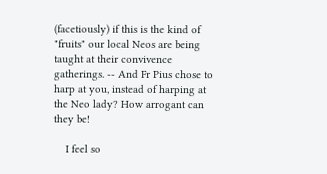(facetiously) if this is the kind of "fruits" our local Neos are being taught at their convivence gatherings. -- And Fr Pius chose to harp at you, instead of harping at the Neo lady? How arrogant can they be!

    I feel so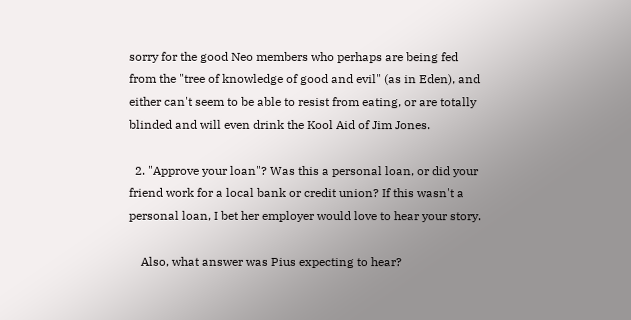sorry for the good Neo members who perhaps are being fed from the "tree of knowledge of good and evil" (as in Eden), and either can't seem to be able to resist from eating, or are totally blinded and will even drink the Kool Aid of Jim Jones.

  2. "Approve your loan"? Was this a personal loan, or did your friend work for a local bank or credit union? If this wasn't a personal loan, I bet her employer would love to hear your story.

    Also, what answer was Pius expecting to hear?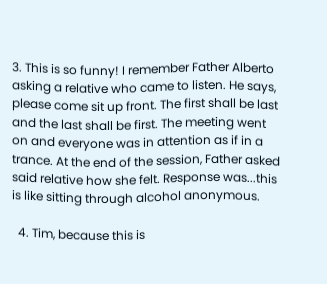3. This is so funny! I remember Father Alberto asking a relative who came to listen. He says, please come sit up front. The first shall be last and the last shall be first. The meeting went on and everyone was in attention as if in a trance. At the end of the session, Father asked said relative how she felt. Response was...this is like sitting through alcohol anonymous.

  4. Tim, because this is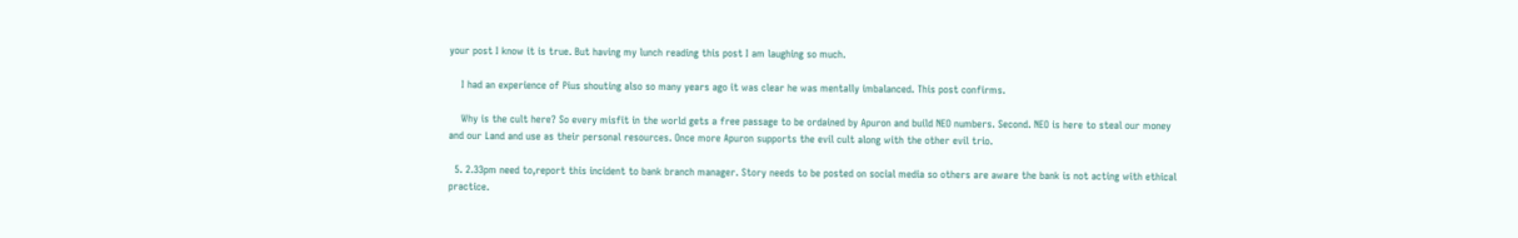your post I know it is true. But having my lunch reading this post I am laughing so much.

    I had an experience of Pius shouting also so many years ago it was clear he was mentally imbalanced. This post confirms.

    Why is the cult here? So every misfit in the world gets a free passage to be ordained by Apuron and build NEO numbers. Second. NEO is here to steal our money and our Land and use as their personal resources. Once more Apuron supports the evil cult along with the other evil trio.

  5. 2.33pm need to,report this incident to bank branch manager. Story needs to be posted on social media so others are aware the bank is not acting with ethical practice.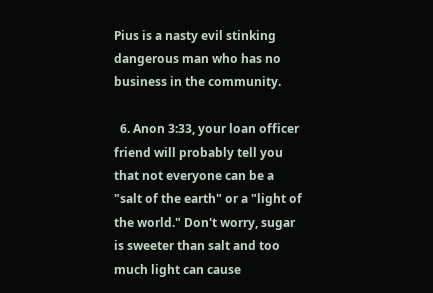Pius is a nasty evil stinking dangerous man who has no business in the community.

  6. Anon 3:33, your loan officer friend will probably tell you that not everyone can be a "salt of the earth" or a "light of the world." Don't worry, sugar is sweeter than salt and too much light can cause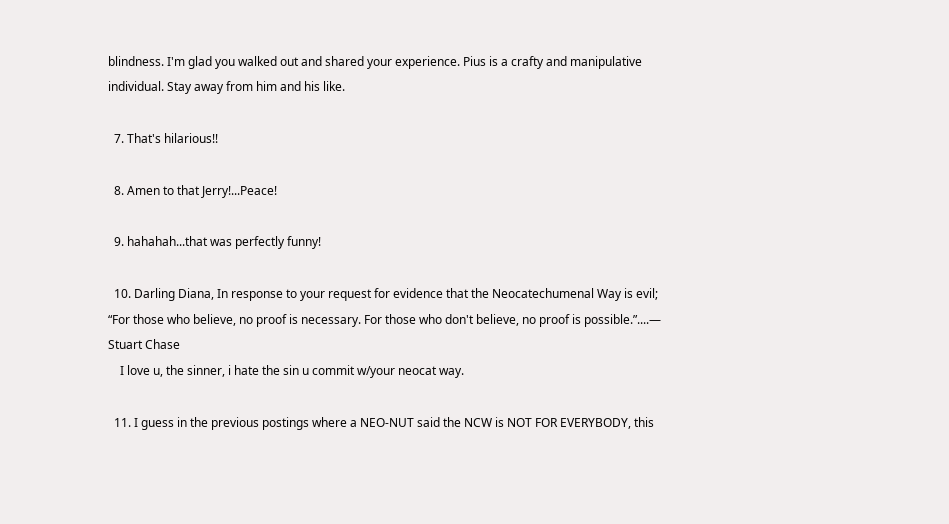blindness. I'm glad you walked out and shared your experience. Pius is a crafty and manipulative individual. Stay away from him and his like.

  7. That's hilarious!!

  8. Amen to that Jerry!...Peace!

  9. hahahah...that was perfectly funny!

  10. Darling Diana, In response to your request for evidence that the Neocatechumenal Way is evil; “For those who believe, no proof is necessary. For those who don't believe, no proof is possible.”....― Stuart Chase
    I love u, the sinner, i hate the sin u commit w/your neocat way.

  11. I guess in the previous postings where a NEO-NUT said the NCW is NOT FOR EVERYBODY, this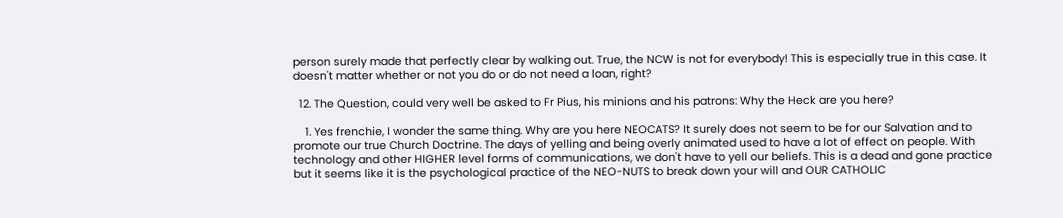person surely made that perfectly clear by walking out. True, the NCW is not for everybody! This is especially true in this case. It doesn't matter whether or not you do or do not need a loan, right?

  12. The Question, could very well be asked to Fr Pius, his minions and his patrons: Why the Heck are you here?

    1. Yes frenchie, I wonder the same thing. Why are you here NEOCATS? It surely does not seem to be for our Salvation and to promote our true Church Doctrine. The days of yelling and being overly animated used to have a lot of effect on people. With technology and other HIGHER level forms of communications, we don't have to yell our beliefs. This is a dead and gone practice but it seems like it is the psychological practice of the NEO-NUTS to break down your will and OUR CATHOLIC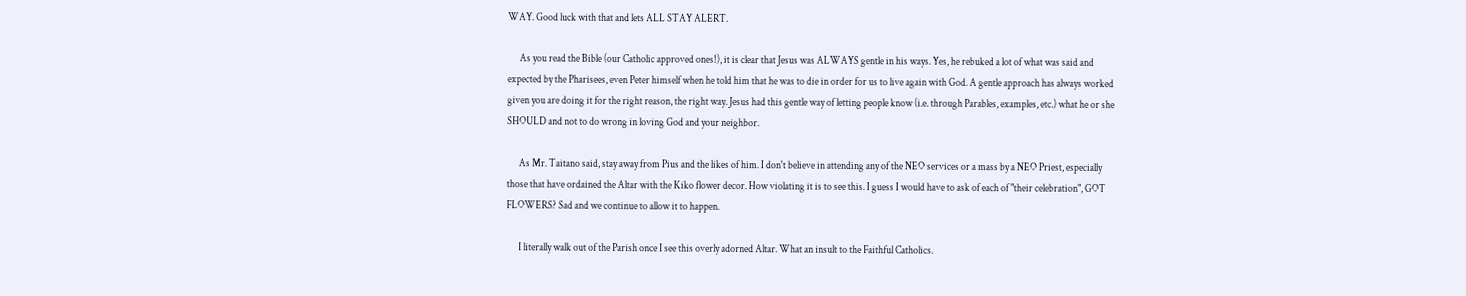WAY. Good luck with that and lets ALL STAY ALERT.

      As you read the Bible (our Catholic approved ones!), it is clear that Jesus was ALWAYS gentle in his ways. Yes, he rebuked a lot of what was said and expected by the Pharisees, even Peter himself when he told him that he was to die in order for us to live again with God. A gentle approach has always worked given you are doing it for the right reason, the right way. Jesus had this gentle way of letting people know (i.e. through Parables, examples, etc.) what he or she SHOULD and not to do wrong in loving God and your neighbor.

      As Mr. Taitano said, stay away from Pius and the likes of him. I don't believe in attending any of the NEO services or a mass by a NEO Priest, especially those that have ordained the Altar with the Kiko flower decor. How violating it is to see this. I guess I would have to ask of each of "their celebration", GOT FLOWERS? Sad and we continue to allow it to happen.

      I literally walk out of the Parish once I see this overly adorned Altar. What an insult to the Faithful Catholics.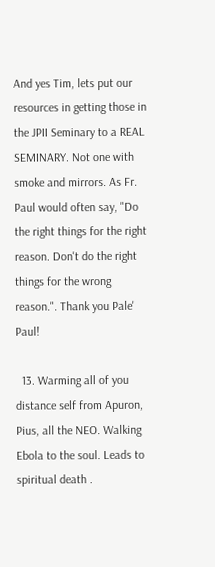And yes Tim, lets put our resources in getting those in the JPII Seminary to a REAL SEMINARY. Not one with smoke and mirrors. As Fr. Paul would often say, "Do the right things for the right reason. Don't do the right things for the wrong reason.". Thank you Pale' Paul!

  13. Warming all of you distance self from Apuron, Pius, all the NEO. Walking Ebola to the soul. Leads to spiritual death .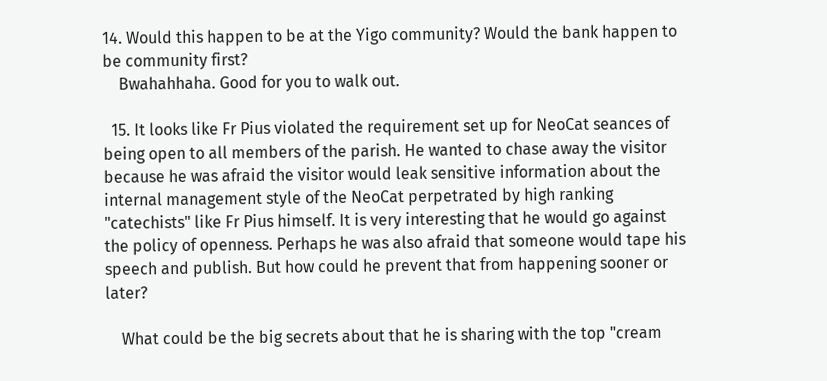14. Would this happen to be at the Yigo community? Would the bank happen to be community first?
    Bwahahhaha. Good for you to walk out.

  15. It looks like Fr Pius violated the requirement set up for NeoCat seances of being open to all members of the parish. He wanted to chase away the visitor because he was afraid the visitor would leak sensitive information about the internal management style of the NeoCat perpetrated by high ranking "catechists" like Fr Pius himself. It is very interesting that he would go against the policy of openness. Perhaps he was also afraid that someone would tape his speech and publish. But how could he prevent that from happening sooner or later?

    What could be the big secrets about that he is sharing with the top "cream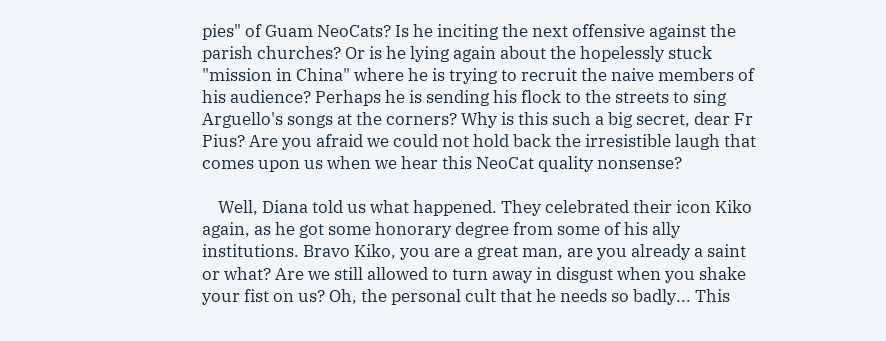pies" of Guam NeoCats? Is he inciting the next offensive against the parish churches? Or is he lying again about the hopelessly stuck "mission in China" where he is trying to recruit the naive members of his audience? Perhaps he is sending his flock to the streets to sing Arguello's songs at the corners? Why is this such a big secret, dear Fr Pius? Are you afraid we could not hold back the irresistible laugh that comes upon us when we hear this NeoCat quality nonsense?

    Well, Diana told us what happened. They celebrated their icon Kiko again, as he got some honorary degree from some of his ally institutions. Bravo Kiko, you are a great man, are you already a saint or what? Are we still allowed to turn away in disgust when you shake your fist on us? Oh, the personal cult that he needs so badly... This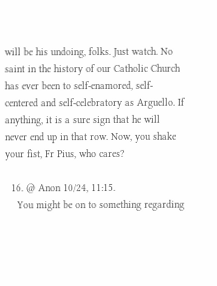will be his undoing, folks. Just watch. No saint in the history of our Catholic Church has ever been to self-enamored, self-centered and self-celebratory as Arguello. If anything, it is a sure sign that he will never end up in that row. Now, you shake your fist, Fr Pius, who cares?

  16. @ Anon 10/24, 11:15.
    You might be on to something regarding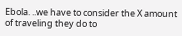Ebola. ..we have to consider the X amount of traveling they do to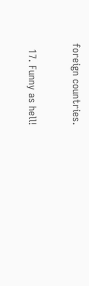foreign countries.

  17. Funny as hell!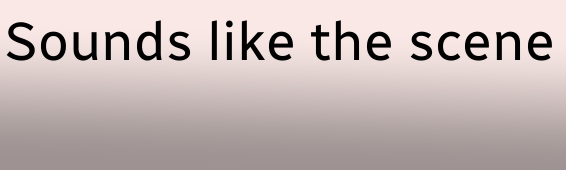Sounds like the scene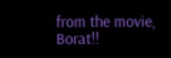from the movie, Borat!!